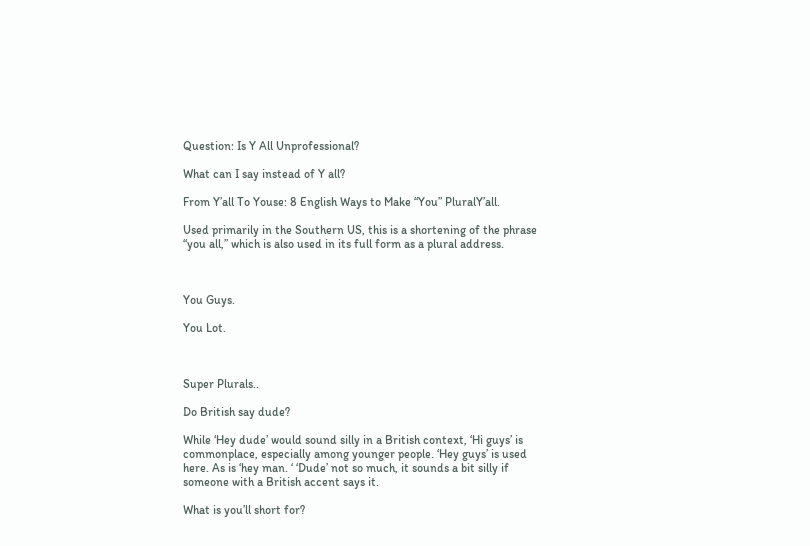Question: Is Y All Unprofessional?

What can I say instead of Y all?

From Y’all To Youse: 8 English Ways to Make “You” PluralY’all.

Used primarily in the Southern US, this is a shortening of the phrase “you all,” which is also used in its full form as a plural address.



You Guys.

You Lot.



Super Plurals..

Do British say dude?

While ‘Hey dude’ would sound silly in a British context, ‘Hi guys’ is commonplace, especially among younger people. ‘Hey guys’ is used here. As is ‘hey man. ‘ ‘Dude’ not so much, it sounds a bit silly if someone with a British accent says it.

What is you’ll short for?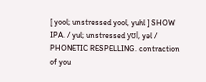[ yool; unstressed yool, yuhl ] SHOW IPA. / yul; unstressed yʊl, yəl / PHONETIC RESPELLING. contraction of you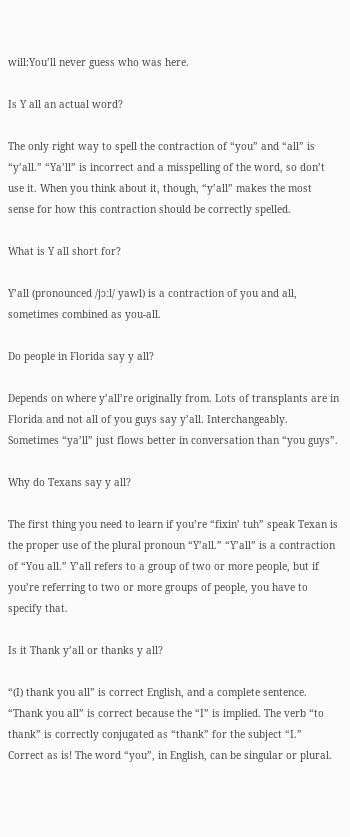will:You’ll never guess who was here.

Is Y all an actual word?

The only right way to spell the contraction of “you” and “all” is “y’all.” “Ya’ll” is incorrect and a misspelling of the word, so don’t use it. When you think about it, though, “y’all” makes the most sense for how this contraction should be correctly spelled.

What is Y all short for?

Y’all (pronounced /jɔːl/ yawl) is a contraction of you and all, sometimes combined as you-all.

Do people in Florida say y all?

Depends on where y’all’re originally from. Lots of transplants are in Florida and not all of you guys say y’all. Interchangeably. Sometimes “ya’ll” just flows better in conversation than “you guys”.

Why do Texans say y all?

The first thing you need to learn if you’re “fixin’ tuh” speak Texan is the proper use of the plural pronoun “Y’all.” “Y’all” is a contraction of “You all.” Y’all refers to a group of two or more people, but if you’re referring to two or more groups of people, you have to specify that.

Is it Thank y’all or thanks y all?

“(I) thank you all” is correct English, and a complete sentence. “Thank you all” is correct because the “I” is implied. The verb “to thank” is correctly conjugated as “thank” for the subject “I.” Correct as is! The word “you”, in English, can be singular or plural.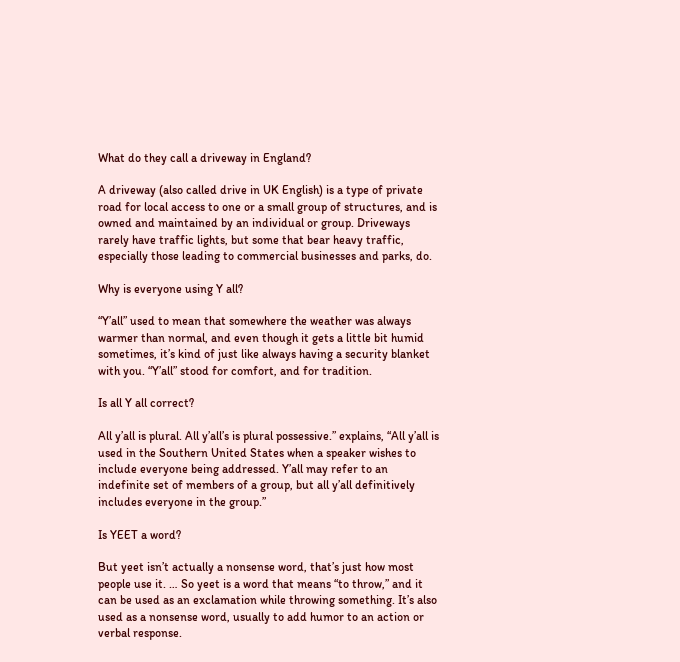What do they call a driveway in England?

A driveway (also called drive in UK English) is a type of private road for local access to one or a small group of structures, and is owned and maintained by an individual or group. Driveways rarely have traffic lights, but some that bear heavy traffic, especially those leading to commercial businesses and parks, do.

Why is everyone using Y all?

“Y’all” used to mean that somewhere the weather was always warmer than normal, and even though it gets a little bit humid sometimes, it’s kind of just like always having a security blanket with you. “Y’all” stood for comfort, and for tradition.

Is all Y all correct?

All y’all is plural. All y’all’s is plural possessive.” explains, “All y’all is used in the Southern United States when a speaker wishes to include everyone being addressed. Y’all may refer to an indefinite set of members of a group, but all y’all definitively includes everyone in the group.”

Is YEET a word?

But yeet isn’t actually a nonsense word, that’s just how most people use it. … So yeet is a word that means “to throw,” and it can be used as an exclamation while throwing something. It’s also used as a nonsense word, usually to add humor to an action or verbal response.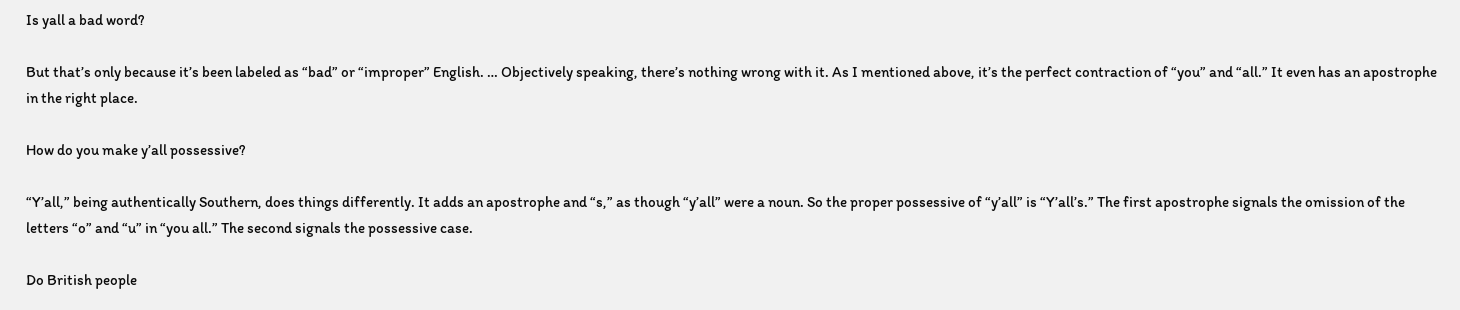Is yall a bad word?

But that’s only because it’s been labeled as “bad” or “improper” English. … Objectively speaking, there’s nothing wrong with it. As I mentioned above, it’s the perfect contraction of “you” and “all.” It even has an apostrophe in the right place.

How do you make y’all possessive?

“Y’all,” being authentically Southern, does things differently. It adds an apostrophe and “s,” as though “y’all” were a noun. So the proper possessive of “y’all” is “Y’all’s.” The first apostrophe signals the omission of the letters “o” and “u” in “you all.” The second signals the possessive case.

Do British people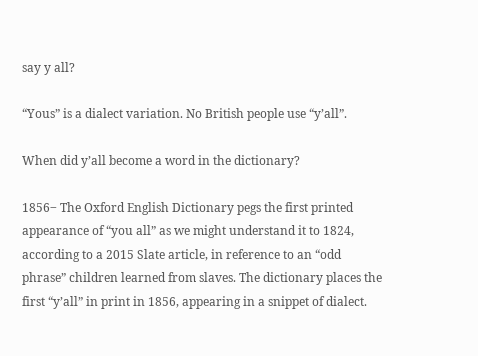say y all?

“Yous” is a dialect variation. No British people use “y’all”.

When did y’all become a word in the dictionary?

1856‒ The Oxford English Dictionary pegs the first printed appearance of “you all” as we might understand it to 1824, according to a 2015 Slate article, in reference to an “odd phrase” children learned from slaves. The dictionary places the first “y’all” in print in 1856, appearing in a snippet of dialect.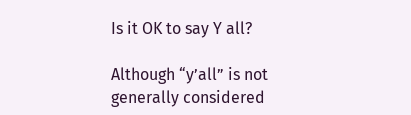Is it OK to say Y all?

Although “y’all” is not generally considered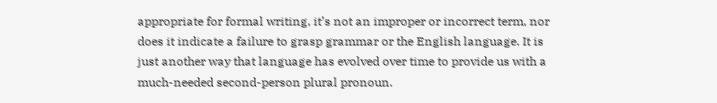appropriate for formal writing, it’s not an improper or incorrect term, nor does it indicate a failure to grasp grammar or the English language. It is just another way that language has evolved over time to provide us with a much-needed second-person plural pronoun.